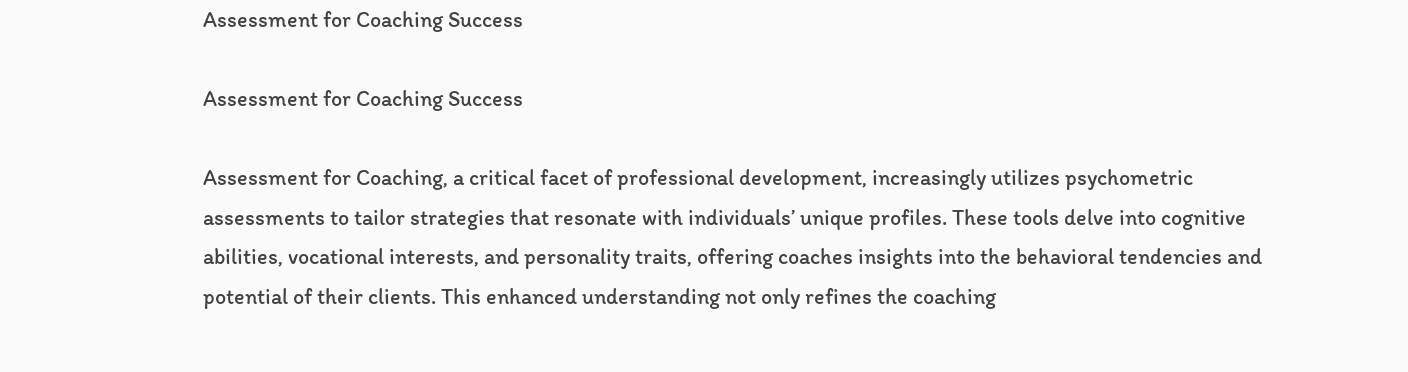Assessment for Coaching Success

Assessment for Coaching Success

Assessment for Coaching, a critical facet of professional development, increasingly utilizes psychometric assessments to tailor strategies that resonate with individuals’ unique profiles. These tools delve into cognitive abilities, vocational interests, and personality traits, offering coaches insights into the behavioral tendencies and potential of their clients. This enhanced understanding not only refines the coaching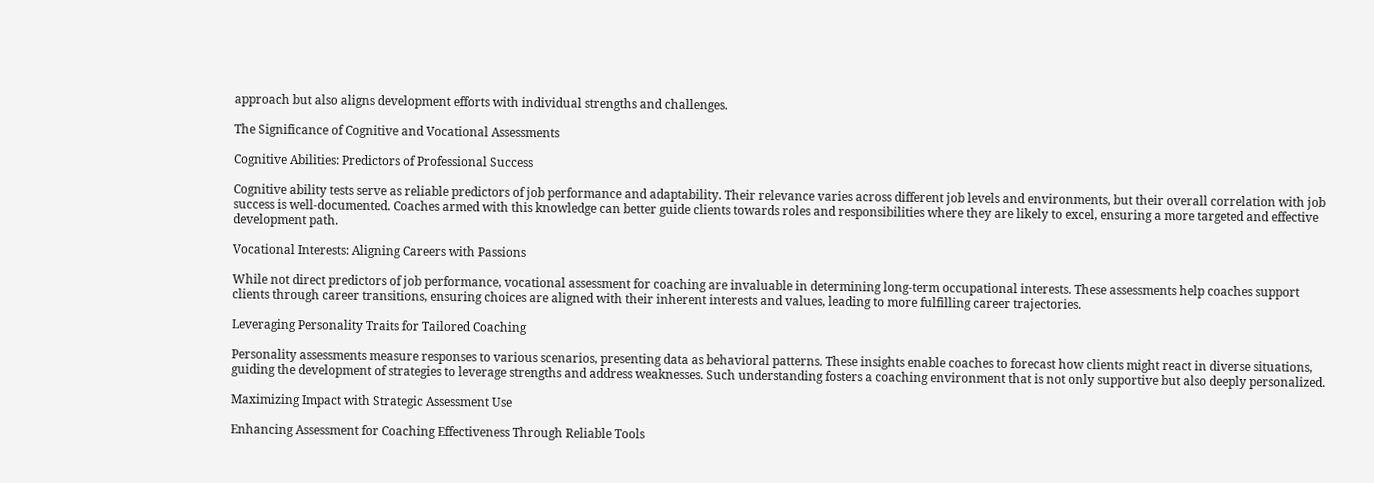approach but also aligns development efforts with individual strengths and challenges.

The Significance of Cognitive and Vocational Assessments

Cognitive Abilities: Predictors of Professional Success

Cognitive ability tests serve as reliable predictors of job performance and adaptability. Their relevance varies across different job levels and environments, but their overall correlation with job success is well-documented. Coaches armed with this knowledge can better guide clients towards roles and responsibilities where they are likely to excel, ensuring a more targeted and effective development path.

Vocational Interests: Aligning Careers with Passions

While not direct predictors of job performance, vocational assessment for coaching are invaluable in determining long-term occupational interests. These assessments help coaches support clients through career transitions, ensuring choices are aligned with their inherent interests and values, leading to more fulfilling career trajectories.

Leveraging Personality Traits for Tailored Coaching

Personality assessments measure responses to various scenarios, presenting data as behavioral patterns. These insights enable coaches to forecast how clients might react in diverse situations, guiding the development of strategies to leverage strengths and address weaknesses. Such understanding fosters a coaching environment that is not only supportive but also deeply personalized.

Maximizing Impact with Strategic Assessment Use

Enhancing Assessment for Coaching Effectiveness Through Reliable Tools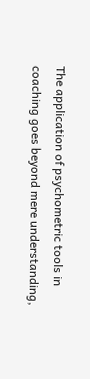The application of psychometric tools in coaching goes beyond mere understanding,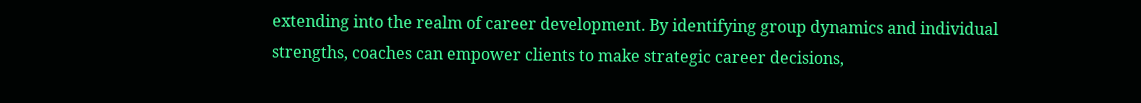extending into the realm of career development. By identifying group dynamics and individual strengths, coaches can empower clients to make strategic career decisions,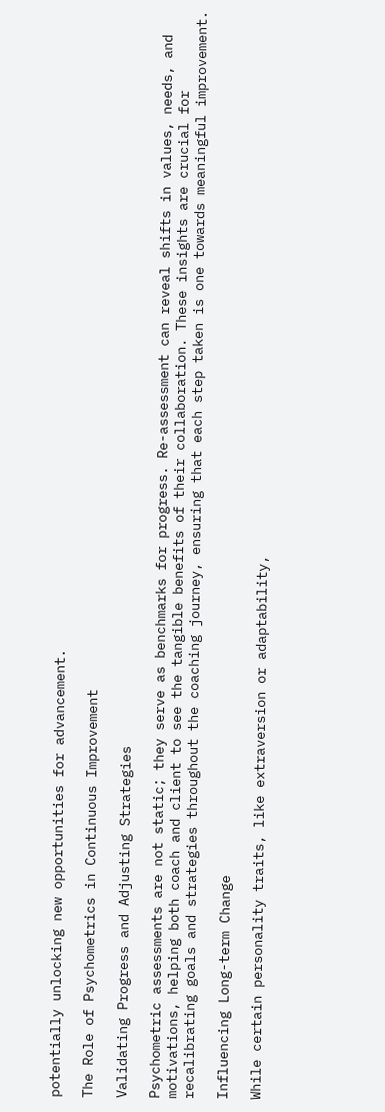potentially unlocking new opportunities for advancement.

The Role of Psychometrics in Continuous Improvement

Validating Progress and Adjusting Strategies

Psychometric assessments are not static; they serve as benchmarks for progress. Re-assessment can reveal shifts in values, needs, and motivations, helping both coach and client to see the tangible benefits of their collaboration. These insights are crucial for recalibrating goals and strategies throughout the coaching journey, ensuring that each step taken is one towards meaningful improvement.

Influencing Long-term Change

While certain personality traits, like extraversion or adaptability,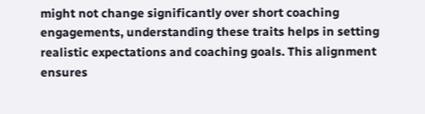might not change significantly over short coaching engagements, understanding these traits helps in setting realistic expectations and coaching goals. This alignment ensures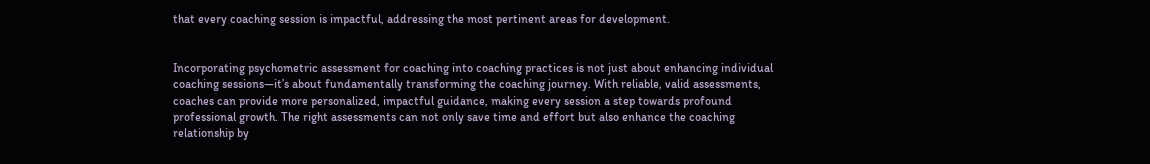that every coaching session is impactful, addressing the most pertinent areas for development.


Incorporating psychometric assessment for coaching into coaching practices is not just about enhancing individual coaching sessions—it’s about fundamentally transforming the coaching journey. With reliable, valid assessments, coaches can provide more personalized, impactful guidance, making every session a step towards profound professional growth. The right assessments can not only save time and effort but also enhance the coaching relationship by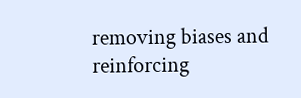removing biases and reinforcing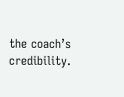the coach’s credibility.